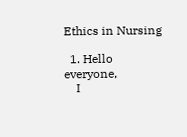Ethics in Nursing

  1. Hello everyone,
    I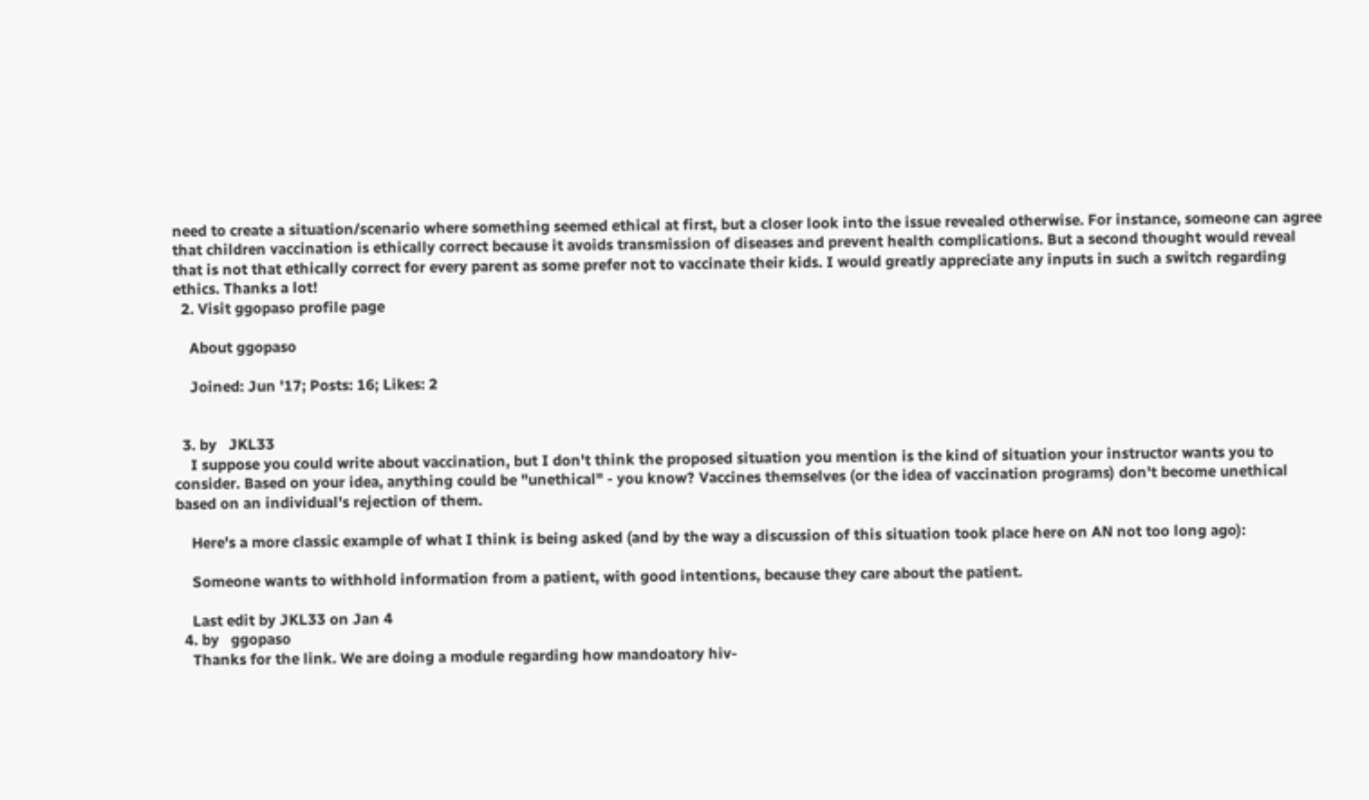need to create a situation/scenario where something seemed ethical at first, but a closer look into the issue revealed otherwise. For instance, someone can agree that children vaccination is ethically correct because it avoids transmission of diseases and prevent health complications. But a second thought would reveal that is not that ethically correct for every parent as some prefer not to vaccinate their kids. I would greatly appreciate any inputs in such a switch regarding ethics. Thanks a lot!
  2. Visit ggopaso profile page

    About ggopaso

    Joined: Jun '17; Posts: 16; Likes: 2


  3. by   JKL33
    I suppose you could write about vaccination, but I don't think the proposed situation you mention is the kind of situation your instructor wants you to consider. Based on your idea, anything could be "unethical" - you know? Vaccines themselves (or the idea of vaccination programs) don't become unethical based on an individual's rejection of them.

    Here's a more classic example of what I think is being asked (and by the way a discussion of this situation took place here on AN not too long ago):

    Someone wants to withhold information from a patient, with good intentions, because they care about the patient.

    Last edit by JKL33 on Jan 4
  4. by   ggopaso
    Thanks for the link. We are doing a module regarding how mandoatory hiv-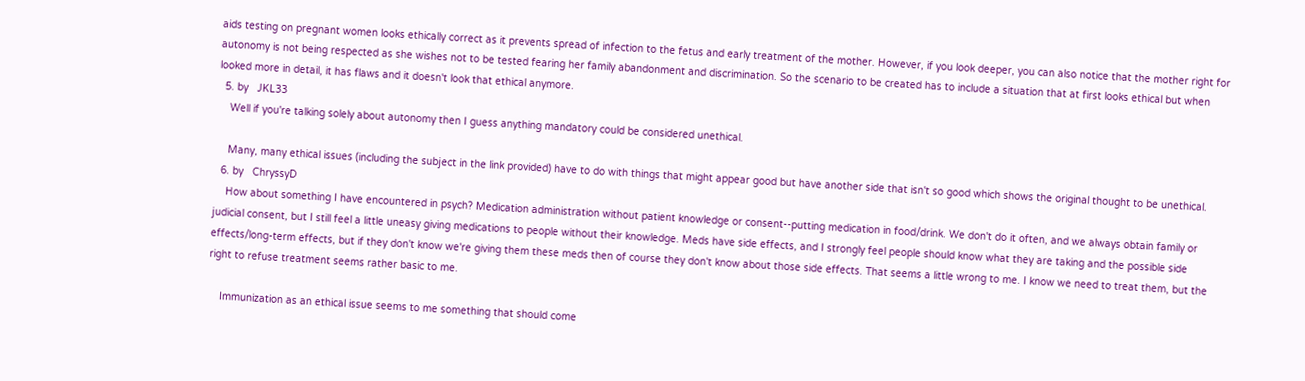aids testing on pregnant women looks ethically correct as it prevents spread of infection to the fetus and early treatment of the mother. However, if you look deeper, you can also notice that the mother right for autonomy is not being respected as she wishes not to be tested fearing her family abandonment and discrimination. So the scenario to be created has to include a situation that at first looks ethical but when looked more in detail, it has flaws and it doesn't look that ethical anymore.
  5. by   JKL33
    Well if you're talking solely about autonomy then I guess anything mandatory could be considered unethical.

    Many, many ethical issues (including the subject in the link provided) have to do with things that might appear good but have another side that isn't so good which shows the original thought to be unethical.
  6. by   ChryssyD
    How about something I have encountered in psych? Medication administration without patient knowledge or consent--putting medication in food/drink. We don't do it often, and we always obtain family or judicial consent, but I still feel a little uneasy giving medications to people without their knowledge. Meds have side effects, and I strongly feel people should know what they are taking and the possible side effects/long-term effects, but if they don't know we're giving them these meds then of course they don't know about those side effects. That seems a little wrong to me. I know we need to treat them, but the right to refuse treatment seems rather basic to me.

    Immunization as an ethical issue seems to me something that should come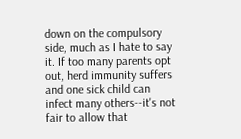down on the compulsory side, much as I hate to say it. If too many parents opt out, herd immunity suffers and one sick child can infect many others--it's not fair to allow that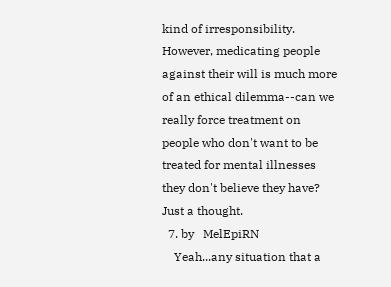kind of irresponsibility. However, medicating people against their will is much more of an ethical dilemma--can we really force treatment on people who don't want to be treated for mental illnesses they don't believe they have? Just a thought.
  7. by   MelEpiRN
    Yeah...any situation that a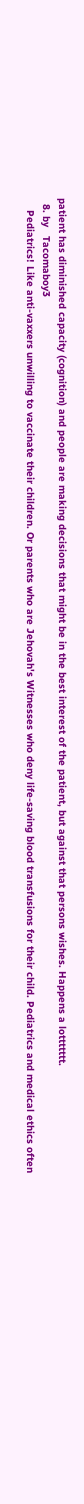patient has diminished capacity (cognition) and people are making decisions that might be in the best interest of the patient, but against that persons wishes. Happens a lottttttt.
  8. by   Tacomaboy3
    Pediatrics! Like anti-vaxxers unwilling to vaccinate their children. Or parents who are Jehovah's Witnesses who deny life-saving blood transfusions for their child. Pediatrics and medical ethics often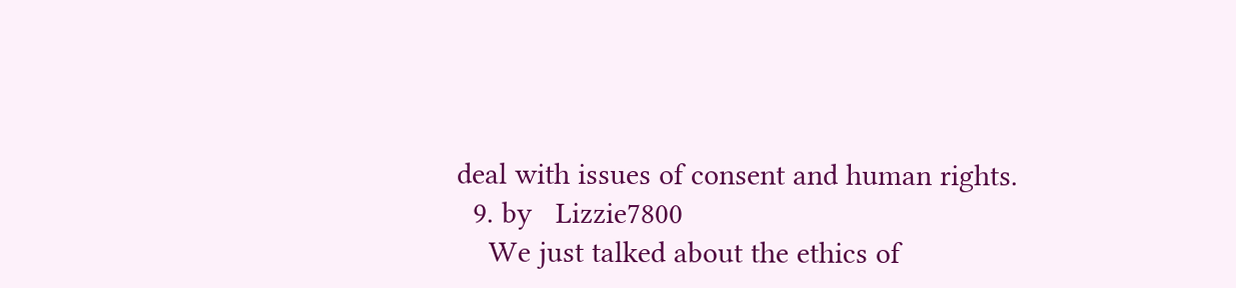deal with issues of consent and human rights.
  9. by   Lizzie7800
    We just talked about the ethics of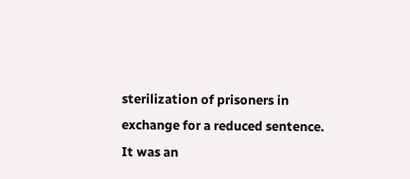sterilization of prisoners in exchange for a reduced sentence. It was an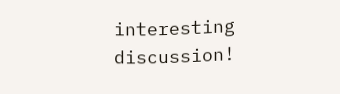interesting discussion!